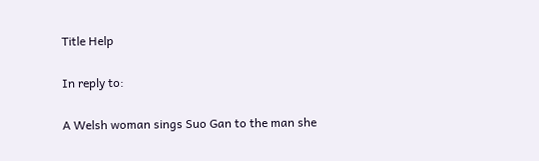Title Help

In reply to:

A Welsh woman sings Suo Gan to the man she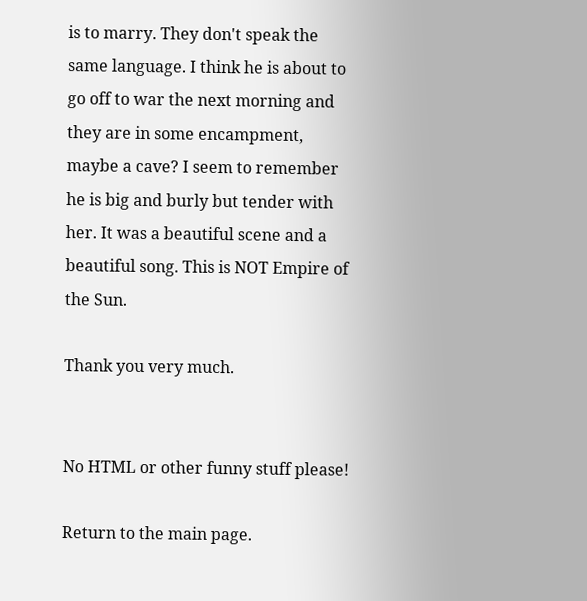is to marry. They don't speak the same language. I think he is about to go off to war the next morning and they are in some encampment, maybe a cave? I seem to remember he is big and burly but tender with her. It was a beautiful scene and a beautiful song. This is NOT Empire of the Sun.

Thank you very much.


No HTML or other funny stuff please!

Return to the main page.